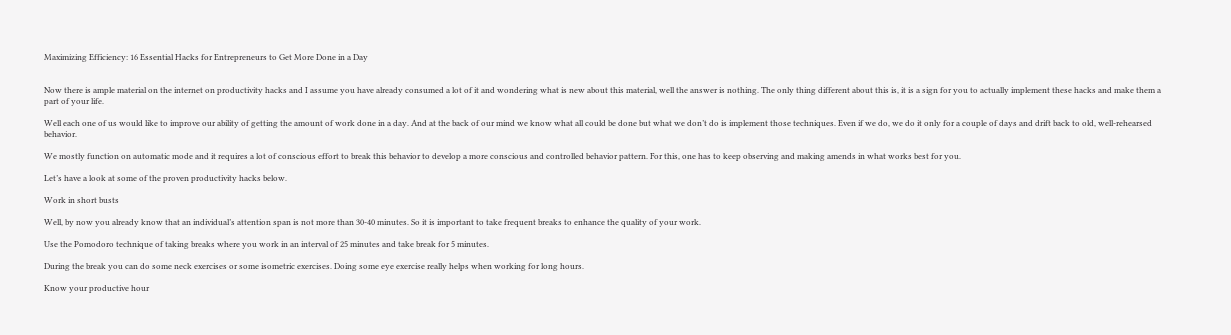Maximizing Efficiency: 16 Essential Hacks for Entrepreneurs to Get More Done in a Day


Now there is ample material on the internet on productivity hacks and I assume you have already consumed a lot of it and wondering what is new about this material, well the answer is nothing. The only thing different about this is, it is a sign for you to actually implement these hacks and make them a part of your life.

Well each one of us would like to improve our ability of getting the amount of work done in a day. And at the back of our mind we know what all could be done but what we don’t do is implement those techniques. Even if we do, we do it only for a couple of days and drift back to old, well-rehearsed behavior.

We mostly function on automatic mode and it requires a lot of conscious effort to break this behavior to develop a more conscious and controlled behavior pattern. For this, one has to keep observing and making amends in what works best for you.

Let’s have a look at some of the proven productivity hacks below.

Work in short busts

Well, by now you already know that an individual’s attention span is not more than 30-40 minutes. So it is important to take frequent breaks to enhance the quality of your work.

Use the Pomodoro technique of taking breaks where you work in an interval of 25 minutes and take break for 5 minutes.

During the break you can do some neck exercises or some isometric exercises. Doing some eye exercise really helps when working for long hours.

Know your productive hour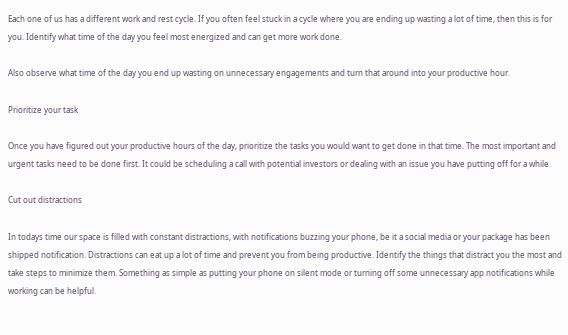Each one of us has a different work and rest cycle. If you often feel stuck in a cycle where you are ending up wasting a lot of time, then this is for you. Identify what time of the day you feel most energized and can get more work done.

Also observe what time of the day you end up wasting on unnecessary engagements and turn that around into your productive hour.

Prioritize your task

Once you have figured out your productive hours of the day, prioritize the tasks you would want to get done in that time. The most important and urgent tasks need to be done first. It could be scheduling a call with potential investors or dealing with an issue you have putting off for a while.

Cut out distractions

In todays time our space is filled with constant distractions, with notifications buzzing your phone, be it a social media or your package has been shipped notification. Distractions can eat up a lot of time and prevent you from being productive. Identify the things that distract you the most and take steps to minimize them. Something as simple as putting your phone on silent mode or turning off some unnecessary app notifications while working can be helpful.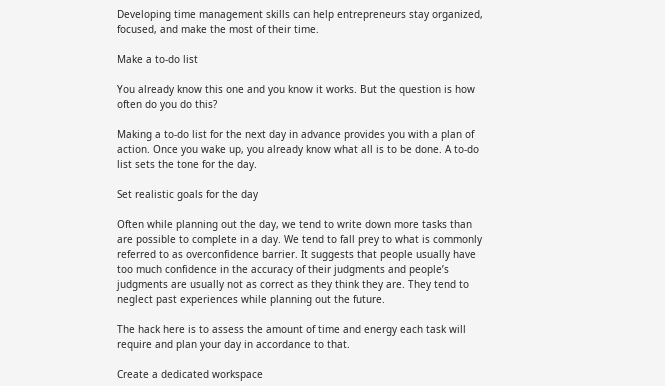Developing time management skills can help entrepreneurs stay organized, focused, and make the most of their time.

Make a to-do list

You already know this one and you know it works. But the question is how often do you do this?

Making a to-do list for the next day in advance provides you with a plan of action. Once you wake up, you already know what all is to be done. A to-do list sets the tone for the day.

Set realistic goals for the day

Often while planning out the day, we tend to write down more tasks than are possible to complete in a day. We tend to fall prey to what is commonly referred to as overconfidence barrier. It suggests that people usually have too much confidence in the accuracy of their judgments and people’s judgments are usually not as correct as they think they are. They tend to neglect past experiences while planning out the future.

The hack here is to assess the amount of time and energy each task will require and plan your day in accordance to that.

Create a dedicated workspace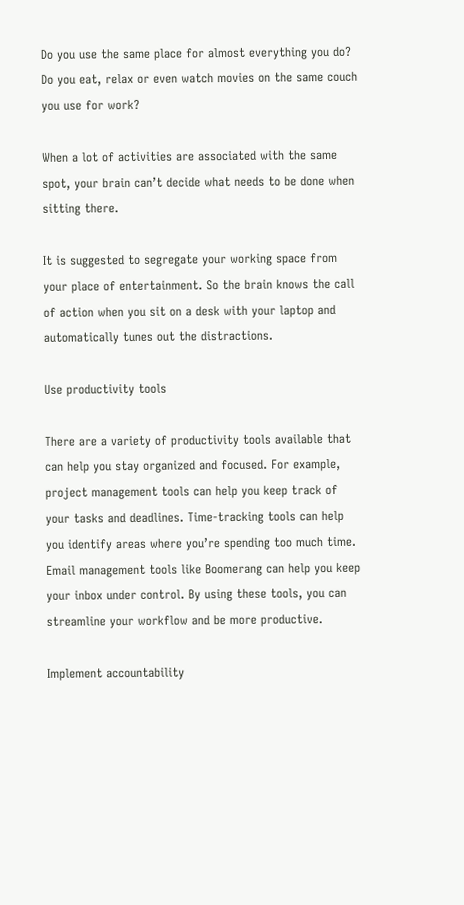Do you use the same place for almost everything you do? Do you eat, relax or even watch movies on the same couch you use for work?

When a lot of activities are associated with the same spot, your brain can’t decide what needs to be done when sitting there.

It is suggested to segregate your working space from your place of entertainment. So the brain knows the call of action when you sit on a desk with your laptop and automatically tunes out the distractions.

Use productivity tools

There are a variety of productivity tools available that can help you stay organized and focused. For example, project management tools can help you keep track of your tasks and deadlines. Time-tracking tools can help you identify areas where you’re spending too much time. Email management tools like Boomerang can help you keep your inbox under control. By using these tools, you can streamline your workflow and be more productive.

Implement accountability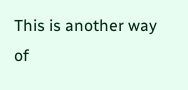This is another way of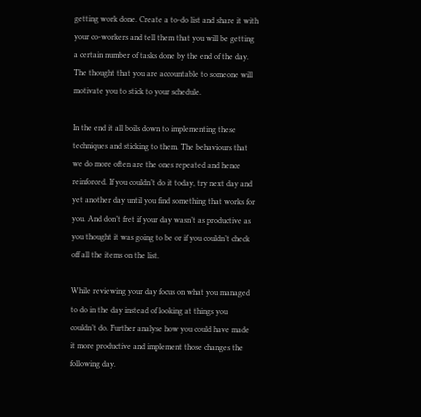getting work done. Create a to-do list and share it with your co-workers and tell them that you will be getting a certain number of tasks done by the end of the day. The thought that you are accountable to someone will motivate you to stick to your schedule.

In the end it all boils down to implementing these techniques and sticking to them. The behaviours that we do more often are the ones repeated and hence reinforced. If you couldn’t do it today, try next day and yet another day until you find something that works for you. And don’t fret if your day wasn’t as productive as you thought it was going to be or if you couldn’t check off all the items on the list.

While reviewing your day focus on what you managed to do in the day instead of looking at things you couldn’t do. Further analyse how you could have made it more productive and implement those changes the following day.